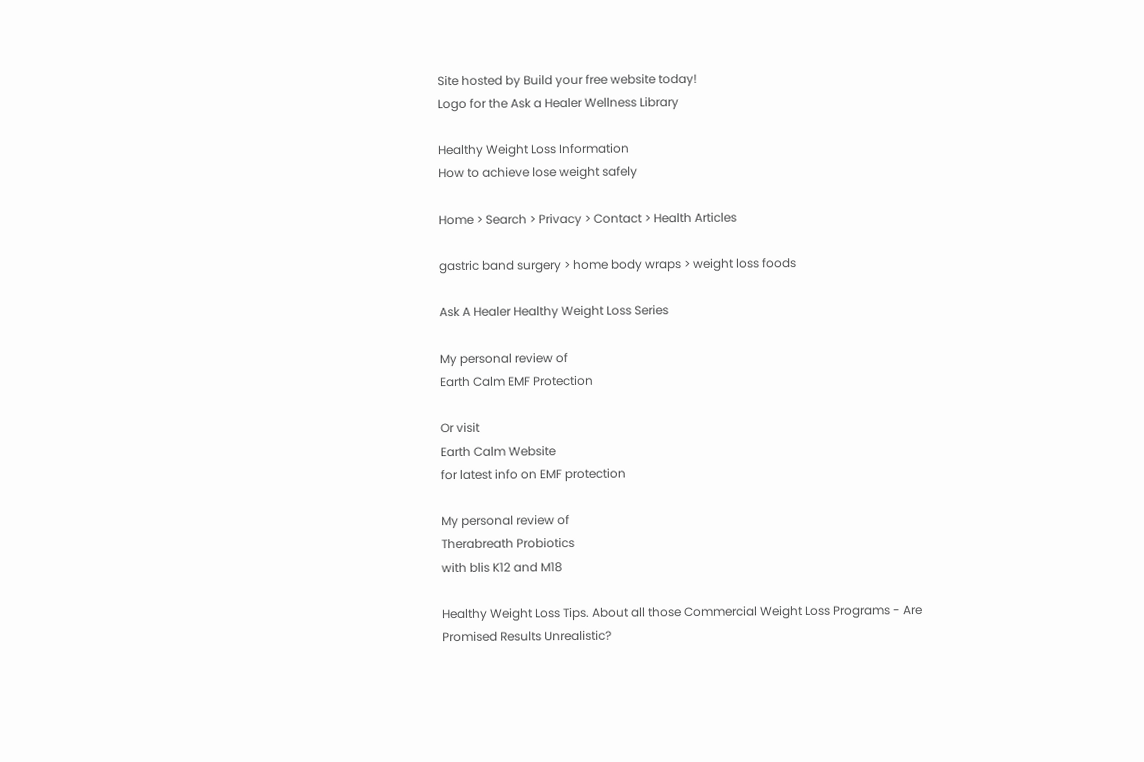Site hosted by Build your free website today!
Logo for the Ask a Healer Wellness Library

Healthy Weight Loss Information
How to achieve lose weight safely

Home > Search > Privacy > Contact > Health Articles

gastric band surgery > home body wraps > weight loss foods

Ask A Healer Healthy Weight Loss Series

My personal review of
Earth Calm EMF Protection

Or visit
Earth Calm Website
for latest info on EMF protection

My personal review of
Therabreath Probiotics
with blis K12 and M18

Healthy Weight Loss Tips. About all those Commercial Weight Loss Programs - Are Promised Results Unrealistic?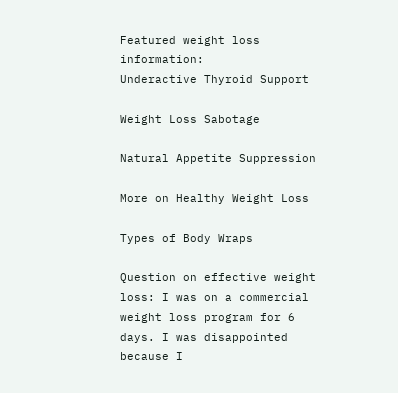Featured weight loss information:
Underactive Thyroid Support

Weight Loss Sabotage

Natural Appetite Suppression

More on Healthy Weight Loss

Types of Body Wraps

Question on effective weight loss: I was on a commercial weight loss program for 6 days. I was disappointed because I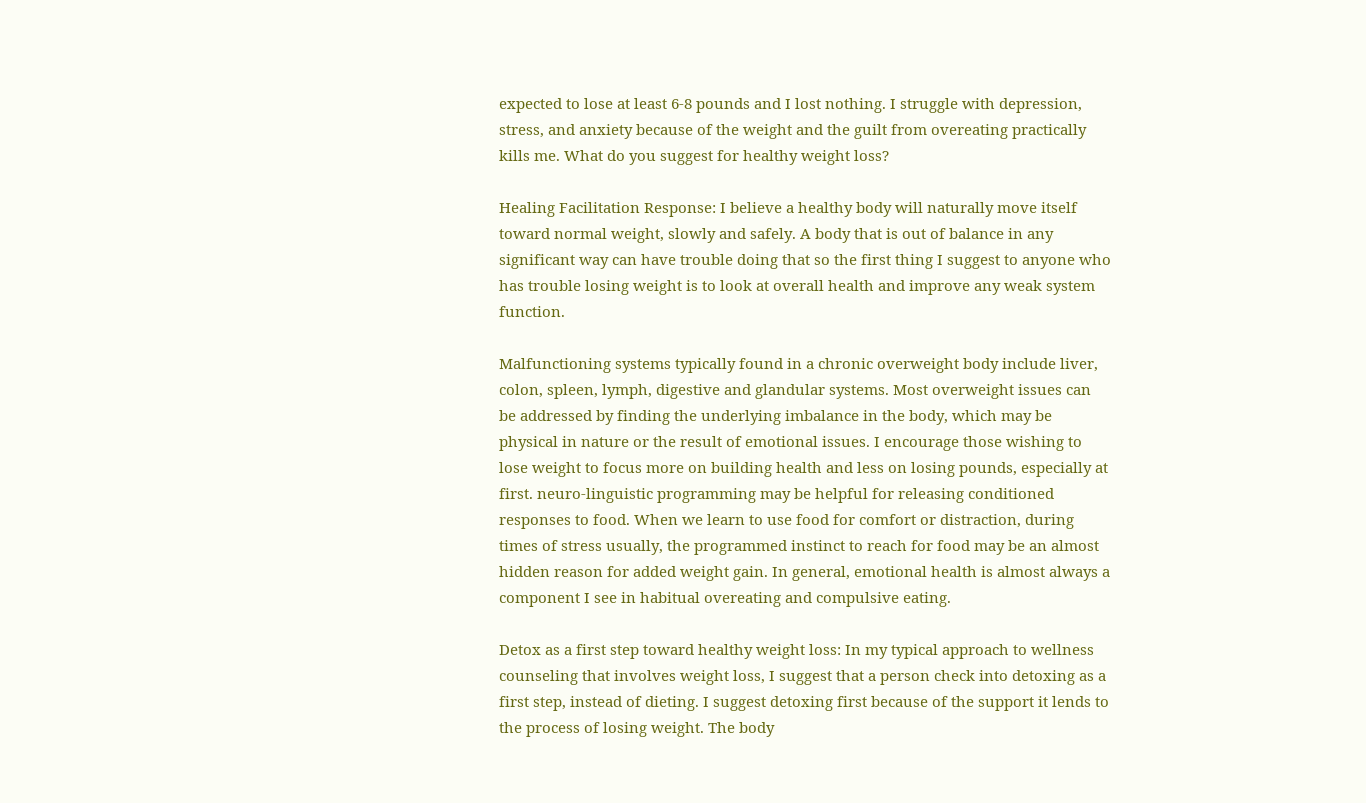expected to lose at least 6-8 pounds and I lost nothing. I struggle with depression, stress, and anxiety because of the weight and the guilt from overeating practically kills me. What do you suggest for healthy weight loss?

Healing Facilitation Response: I believe a healthy body will naturally move itself toward normal weight, slowly and safely. A body that is out of balance in any significant way can have trouble doing that so the first thing I suggest to anyone who has trouble losing weight is to look at overall health and improve any weak system function.

Malfunctioning systems typically found in a chronic overweight body include liver, colon, spleen, lymph, digestive and glandular systems. Most overweight issues can be addressed by finding the underlying imbalance in the body, which may be physical in nature or the result of emotional issues. I encourage those wishing to lose weight to focus more on building health and less on losing pounds, especially at first. neuro-linguistic programming may be helpful for releasing conditioned responses to food. When we learn to use food for comfort or distraction, during times of stress usually, the programmed instinct to reach for food may be an almost hidden reason for added weight gain. In general, emotional health is almost always a component I see in habitual overeating and compulsive eating.

Detox as a first step toward healthy weight loss: In my typical approach to wellness counseling that involves weight loss, I suggest that a person check into detoxing as a first step, instead of dieting. I suggest detoxing first because of the support it lends to the process of losing weight. The body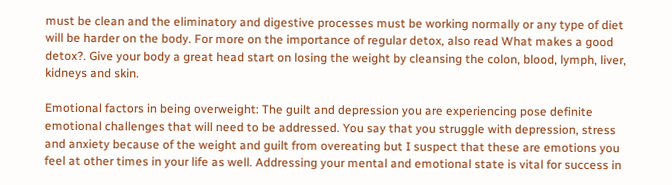must be clean and the eliminatory and digestive processes must be working normally or any type of diet will be harder on the body. For more on the importance of regular detox, also read What makes a good detox?. Give your body a great head start on losing the weight by cleansing the colon, blood, lymph, liver, kidneys and skin.

Emotional factors in being overweight: The guilt and depression you are experiencing pose definite emotional challenges that will need to be addressed. You say that you struggle with depression, stress and anxiety because of the weight and guilt from overeating but I suspect that these are emotions you feel at other times in your life as well. Addressing your mental and emotional state is vital for success in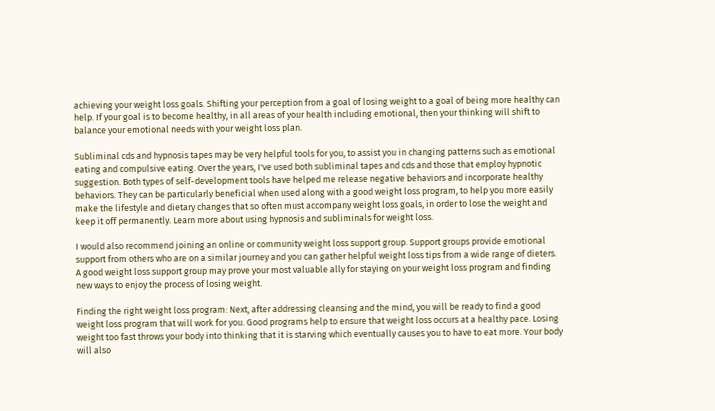achieving your weight loss goals. Shifting your perception from a goal of losing weight to a goal of being more healthy can help. If your goal is to become healthy, in all areas of your health including emotional, then your thinking will shift to balance your emotional needs with your weight loss plan.

Subliminal cds and hypnosis tapes may be very helpful tools for you, to assist you in changing patterns such as emotional eating and compulsive eating. Over the years, I've used both subliminal tapes and cds and those that employ hypnotic suggestion. Both types of self-development tools have helped me release negative behaviors and incorporate healthy behaviors. They can be particularly beneficial when used along with a good weight loss program, to help you more easily make the lifestyle and dietary changes that so often must accompany weight loss goals, in order to lose the weight and keep it off permanently. Learn more about using hypnosis and subliminals for weight loss.

I would also recommend joining an online or community weight loss support group. Support groups provide emotional support from others who are on a similar journey and you can gather helpful weight loss tips from a wide range of dieters. A good weight loss support group may prove your most valuable ally for staying on your weight loss program and finding new ways to enjoy the process of losing weight.

Finding the right weight loss program: Next, after addressing cleansing and the mind, you will be ready to find a good weight loss program that will work for you. Good programs help to ensure that weight loss occurs at a healthy pace. Losing weight too fast throws your body into thinking that it is starving which eventually causes you to have to eat more. Your body will also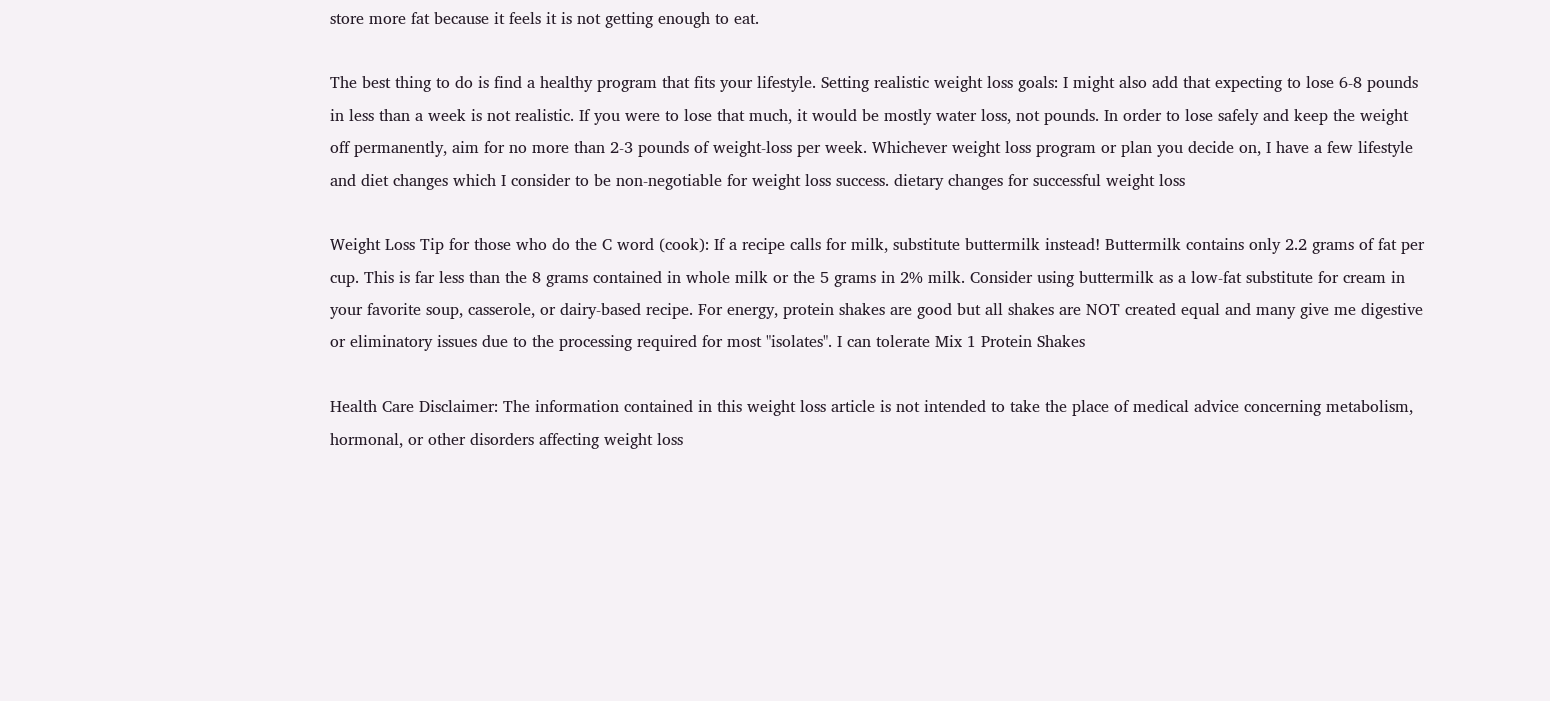store more fat because it feels it is not getting enough to eat.

The best thing to do is find a healthy program that fits your lifestyle. Setting realistic weight loss goals: I might also add that expecting to lose 6-8 pounds in less than a week is not realistic. If you were to lose that much, it would be mostly water loss, not pounds. In order to lose safely and keep the weight off permanently, aim for no more than 2-3 pounds of weight-loss per week. Whichever weight loss program or plan you decide on, I have a few lifestyle and diet changes which I consider to be non-negotiable for weight loss success. dietary changes for successful weight loss

Weight Loss Tip for those who do the C word (cook): If a recipe calls for milk, substitute buttermilk instead! Buttermilk contains only 2.2 grams of fat per cup. This is far less than the 8 grams contained in whole milk or the 5 grams in 2% milk. Consider using buttermilk as a low-fat substitute for cream in your favorite soup, casserole, or dairy-based recipe. For energy, protein shakes are good but all shakes are NOT created equal and many give me digestive or eliminatory issues due to the processing required for most "isolates". I can tolerate Mix 1 Protein Shakes

Health Care Disclaimer: The information contained in this weight loss article is not intended to take the place of medical advice concerning metabolism, hormonal, or other disorders affecting weight loss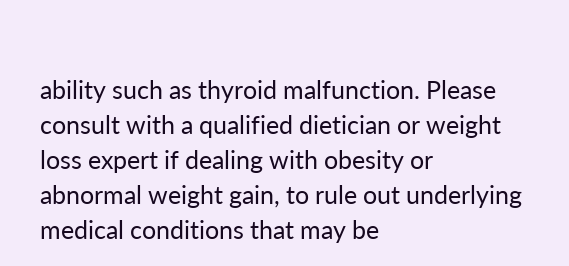ability such as thyroid malfunction. Please consult with a qualified dietician or weight loss expert if dealing with obesity or abnormal weight gain, to rule out underlying medical conditions that may be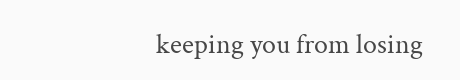keeping you from losing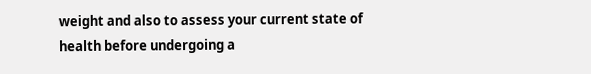weight and also to assess your current state of health before undergoing a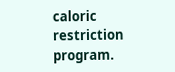caloric restriction program.